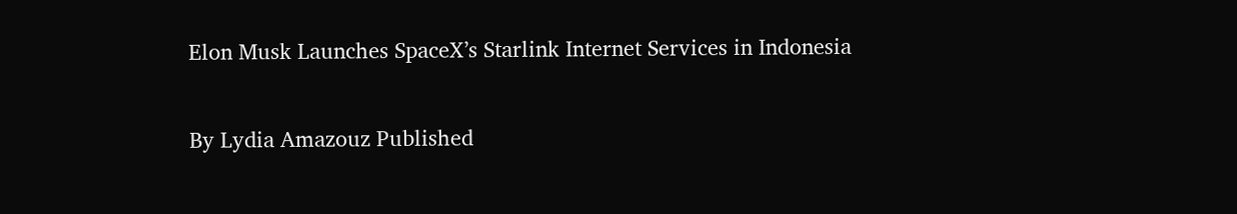Elon Musk Launches SpaceX’s Starlink Internet Services in Indonesia

By Lydia Amazouz Published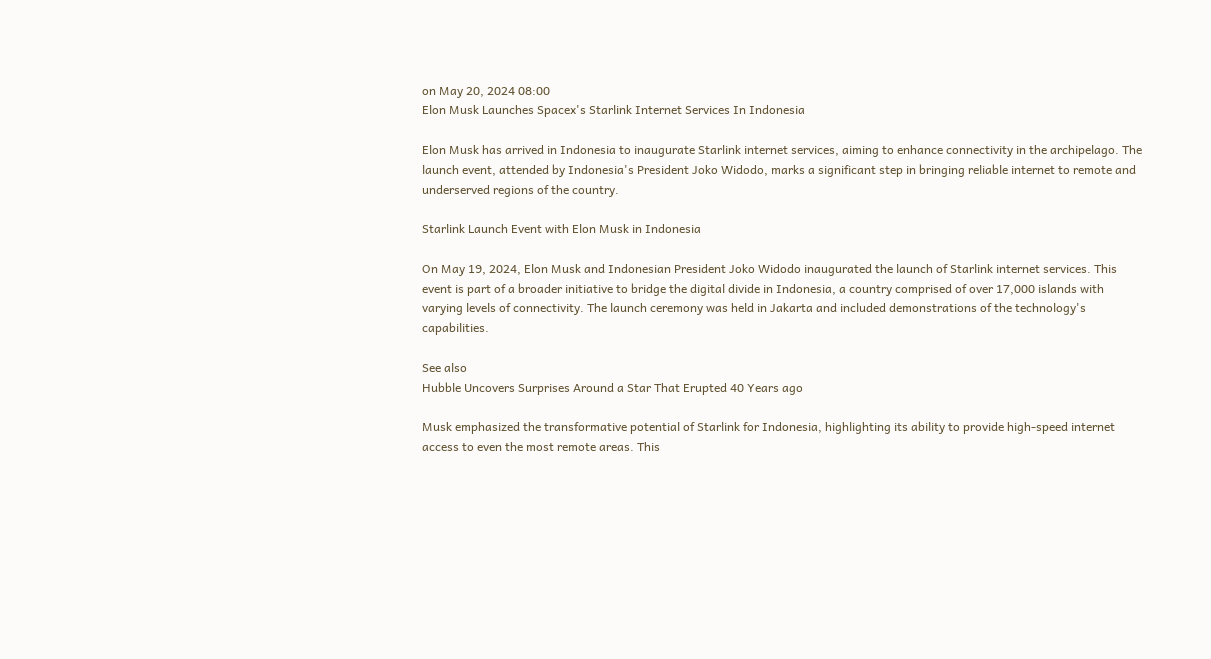on May 20, 2024 08:00
Elon Musk Launches Spacex's Starlink Internet Services In Indonesia

Elon Musk has arrived in Indonesia to inaugurate Starlink internet services, aiming to enhance connectivity in the archipelago. The launch event, attended by Indonesia's President Joko Widodo, marks a significant step in bringing reliable internet to remote and underserved regions of the country.

Starlink Launch Event with Elon Musk in Indonesia

On May 19, 2024, Elon Musk and Indonesian President Joko Widodo inaugurated the launch of Starlink internet services. This event is part of a broader initiative to bridge the digital divide in Indonesia, a country comprised of over 17,000 islands with varying levels of connectivity. The launch ceremony was held in Jakarta and included demonstrations of the technology's capabilities.

See also
Hubble Uncovers Surprises Around a Star That Erupted 40 Years ago

Musk emphasized the transformative potential of Starlink for Indonesia, highlighting its ability to provide high-speed internet access to even the most remote areas. This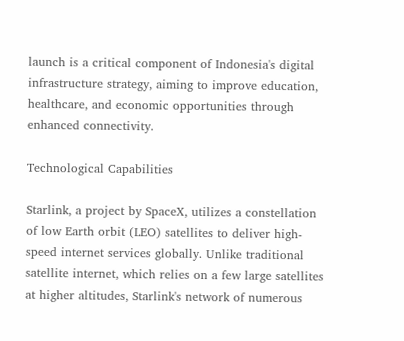launch is a critical component of Indonesia's digital infrastructure strategy, aiming to improve education, healthcare, and economic opportunities through enhanced connectivity.

Technological Capabilities

Starlink, a project by SpaceX, utilizes a constellation of low Earth orbit (LEO) satellites to deliver high-speed internet services globally. Unlike traditional satellite internet, which relies on a few large satellites at higher altitudes, Starlink's network of numerous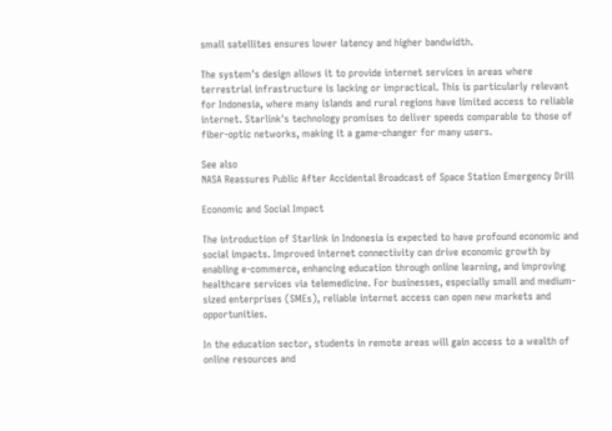small satellites ensures lower latency and higher bandwidth.

The system's design allows it to provide internet services in areas where terrestrial infrastructure is lacking or impractical. This is particularly relevant for Indonesia, where many islands and rural regions have limited access to reliable internet. Starlink's technology promises to deliver speeds comparable to those of fiber-optic networks, making it a game-changer for many users.

See also
NASA Reassures Public After Accidental Broadcast of Space Station Emergency Drill

Economic and Social Impact

The introduction of Starlink in Indonesia is expected to have profound economic and social impacts. Improved internet connectivity can drive economic growth by enabling e-commerce, enhancing education through online learning, and improving healthcare services via telemedicine. For businesses, especially small and medium-sized enterprises (SMEs), reliable internet access can open new markets and opportunities.

In the education sector, students in remote areas will gain access to a wealth of online resources and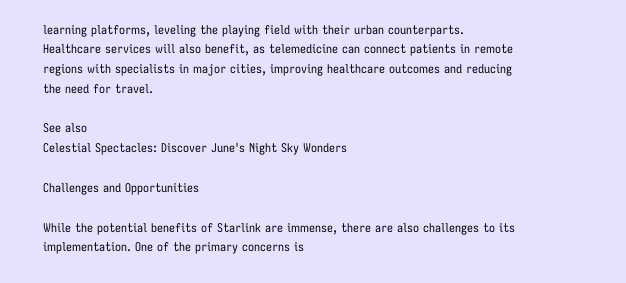learning platforms, leveling the playing field with their urban counterparts. Healthcare services will also benefit, as telemedicine can connect patients in remote regions with specialists in major cities, improving healthcare outcomes and reducing the need for travel.

See also
Celestial Spectacles: Discover June's Night Sky Wonders

Challenges and Opportunities

While the potential benefits of Starlink are immense, there are also challenges to its implementation. One of the primary concerns is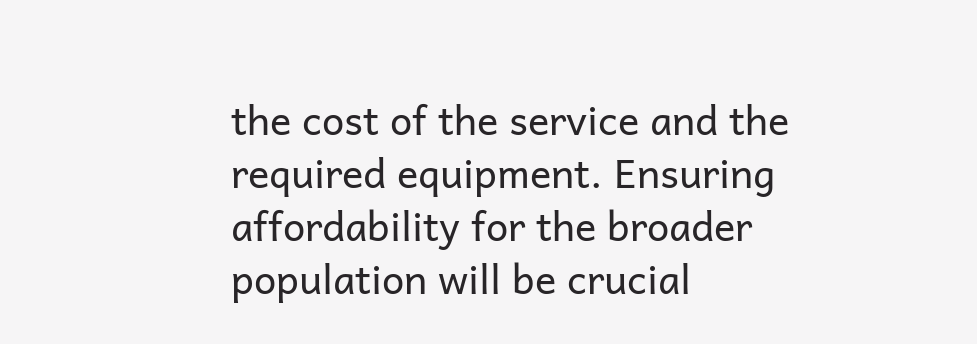the cost of the service and the required equipment. Ensuring affordability for the broader population will be crucial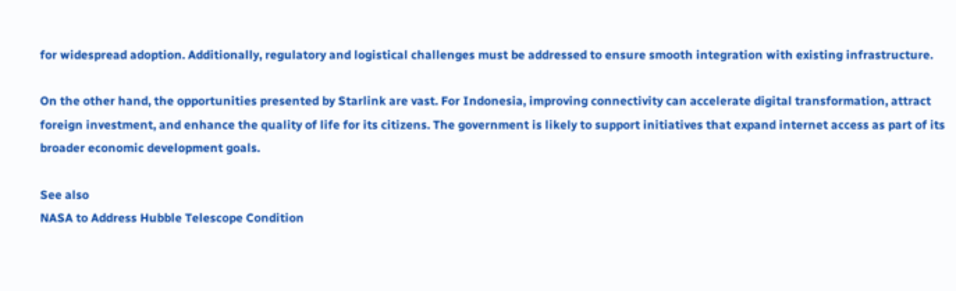for widespread adoption. Additionally, regulatory and logistical challenges must be addressed to ensure smooth integration with existing infrastructure.

On the other hand, the opportunities presented by Starlink are vast. For Indonesia, improving connectivity can accelerate digital transformation, attract foreign investment, and enhance the quality of life for its citizens. The government is likely to support initiatives that expand internet access as part of its broader economic development goals.

See also
NASA to Address Hubble Telescope Condition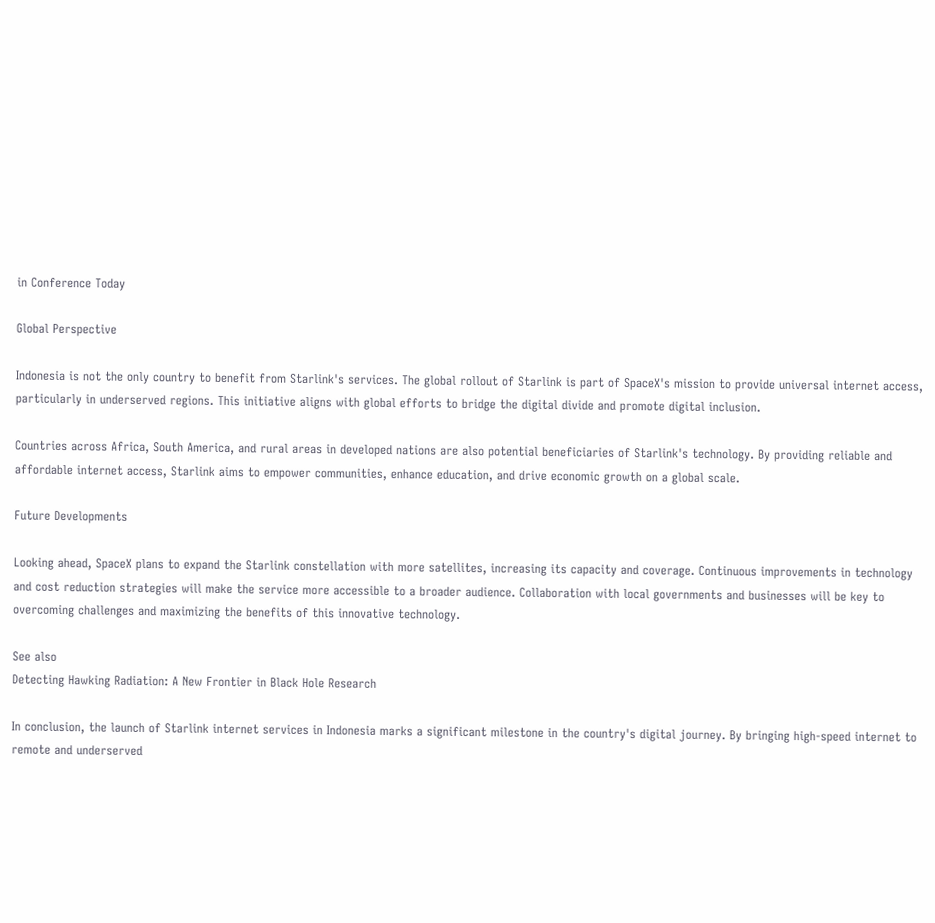in Conference Today

Global Perspective

Indonesia is not the only country to benefit from Starlink's services. The global rollout of Starlink is part of SpaceX's mission to provide universal internet access, particularly in underserved regions. This initiative aligns with global efforts to bridge the digital divide and promote digital inclusion.

Countries across Africa, South America, and rural areas in developed nations are also potential beneficiaries of Starlink's technology. By providing reliable and affordable internet access, Starlink aims to empower communities, enhance education, and drive economic growth on a global scale.

Future Developments

Looking ahead, SpaceX plans to expand the Starlink constellation with more satellites, increasing its capacity and coverage. Continuous improvements in technology and cost reduction strategies will make the service more accessible to a broader audience. Collaboration with local governments and businesses will be key to overcoming challenges and maximizing the benefits of this innovative technology.

See also
Detecting Hawking Radiation: A New Frontier in Black Hole Research

In conclusion, the launch of Starlink internet services in Indonesia marks a significant milestone in the country's digital journey. By bringing high-speed internet to remote and underserved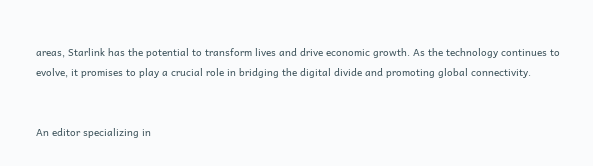areas, Starlink has the potential to transform lives and drive economic growth. As the technology continues to evolve, it promises to play a crucial role in bridging the digital divide and promoting global connectivity.


An editor specializing in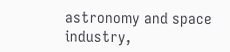astronomy and space industry,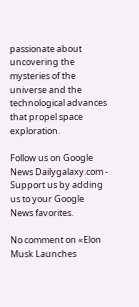passionate about uncovering the mysteries of the universe and the technological advances that propel space exploration.

Follow us on Google News Dailygalaxy.com - Support us by adding us to your Google News favorites.

No comment on «Elon Musk Launches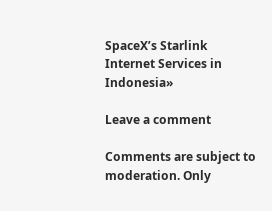SpaceX’s Starlink Internet Services in Indonesia»

Leave a comment

Comments are subject to moderation. Only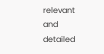relevant and detailed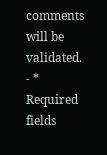comments will be validated. - * Required fields